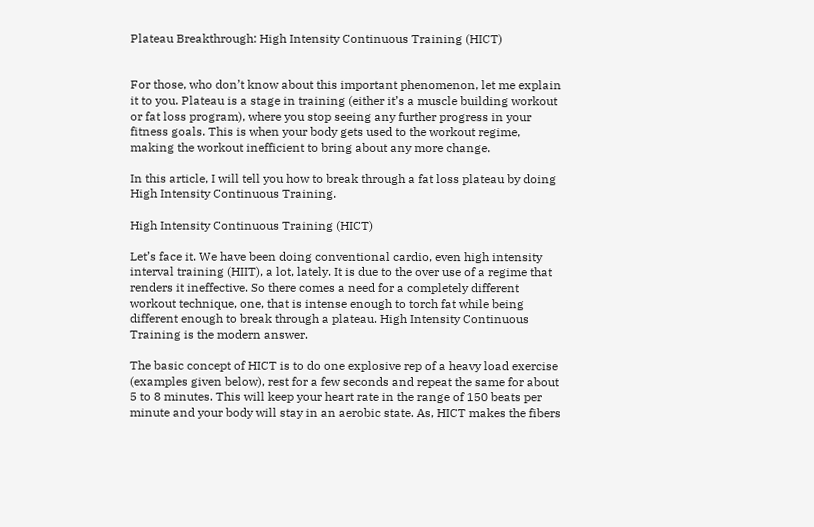Plateau Breakthrough: High Intensity Continuous Training (HICT)


For those, who don’t know about this important phenomenon, let me explain it to you. Plateau is a stage in training (either it’s a muscle building workout or fat loss program), where you stop seeing any further progress in your fitness goals. This is when your body gets used to the workout regime, making the workout inefficient to bring about any more change.

In this article, I will tell you how to break through a fat loss plateau by doing High Intensity Continuous Training.

High Intensity Continuous Training (HICT)

Let’s face it. We have been doing conventional cardio, even high intensity interval training (HIIT), a lot, lately. It is due to the over use of a regime that renders it ineffective. So there comes a need for a completely different workout technique, one, that is intense enough to torch fat while being different enough to break through a plateau. High Intensity Continuous Training is the modern answer.

The basic concept of HICT is to do one explosive rep of a heavy load exercise (examples given below), rest for a few seconds and repeat the same for about 5 to 8 minutes. This will keep your heart rate in the range of 150 beats per minute and your body will stay in an aerobic state. As, HICT makes the fibers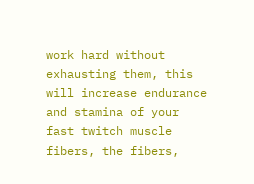work hard without exhausting them, this will increase endurance and stamina of your fast twitch muscle fibers, the fibers,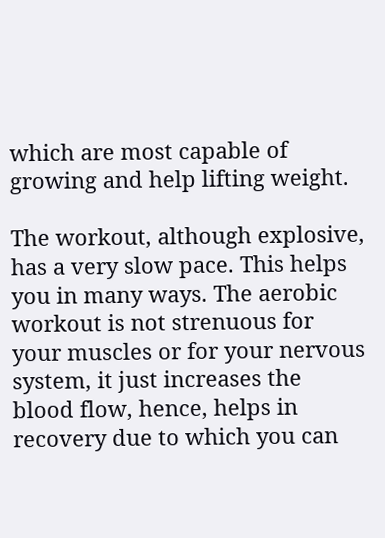which are most capable of growing and help lifting weight.

The workout, although explosive, has a very slow pace. This helps you in many ways. The aerobic workout is not strenuous for your muscles or for your nervous system, it just increases the blood flow, hence, helps in recovery due to which you can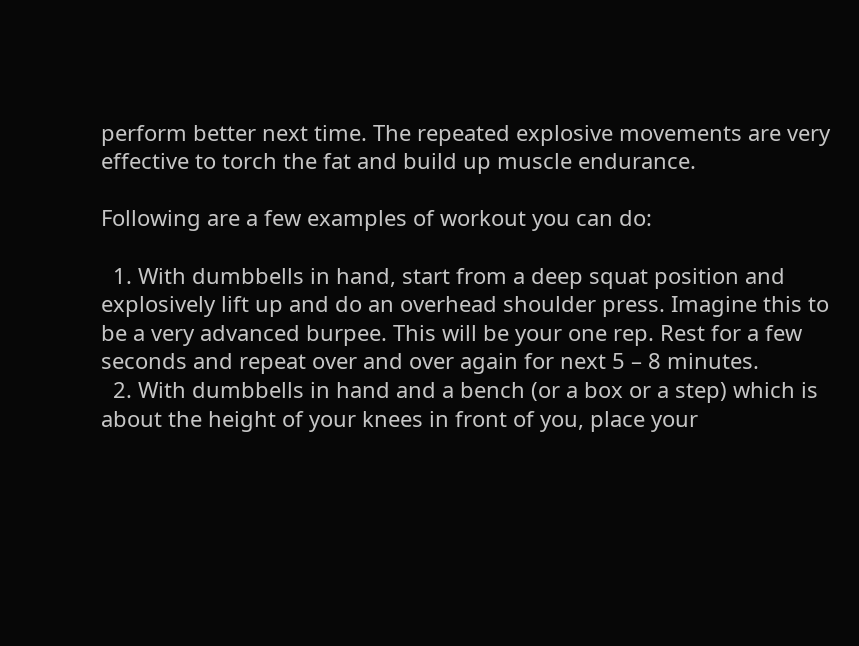perform better next time. The repeated explosive movements are very effective to torch the fat and build up muscle endurance.

Following are a few examples of workout you can do:

  1. With dumbbells in hand, start from a deep squat position and explosively lift up and do an overhead shoulder press. Imagine this to be a very advanced burpee. This will be your one rep. Rest for a few seconds and repeat over and over again for next 5 – 8 minutes.
  2. With dumbbells in hand and a bench (or a box or a step) which is about the height of your knees in front of you, place your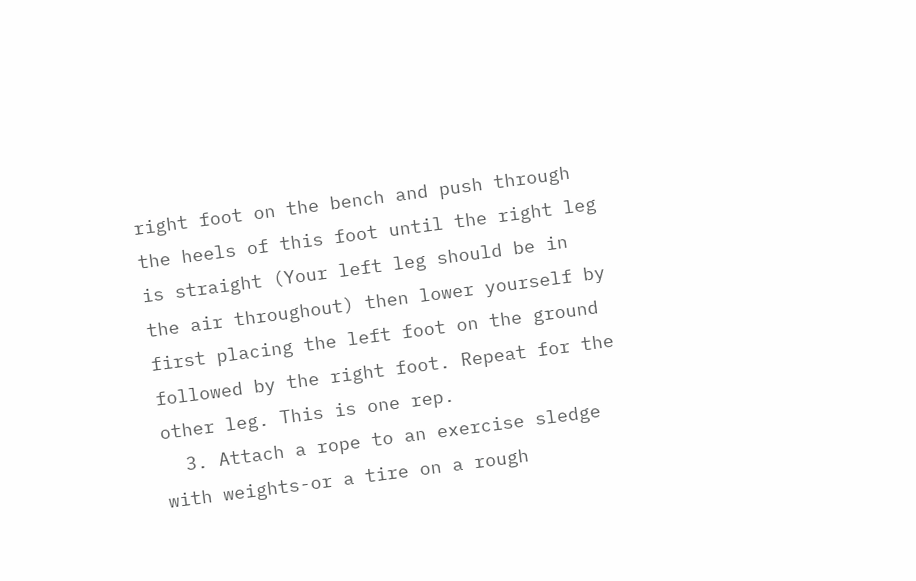right foot on the bench and push through the heels of this foot until the right leg is straight (Your left leg should be in the air throughout) then lower yourself by first placing the left foot on the ground followed by the right foot. Repeat for the other leg. This is one rep.
  3. Attach a rope to an exercise sledge with weights-or a tire on a rough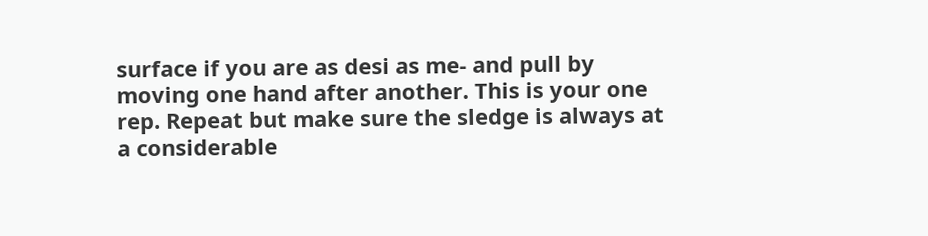surface if you are as desi as me- and pull by moving one hand after another. This is your one rep. Repeat but make sure the sledge is always at a considerable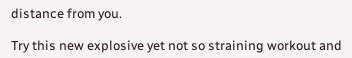distance from you.

Try this new explosive yet not so straining workout and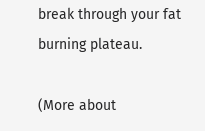break through your fat burning plateau.

(More about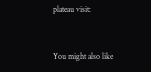plateau visit:


You might also like